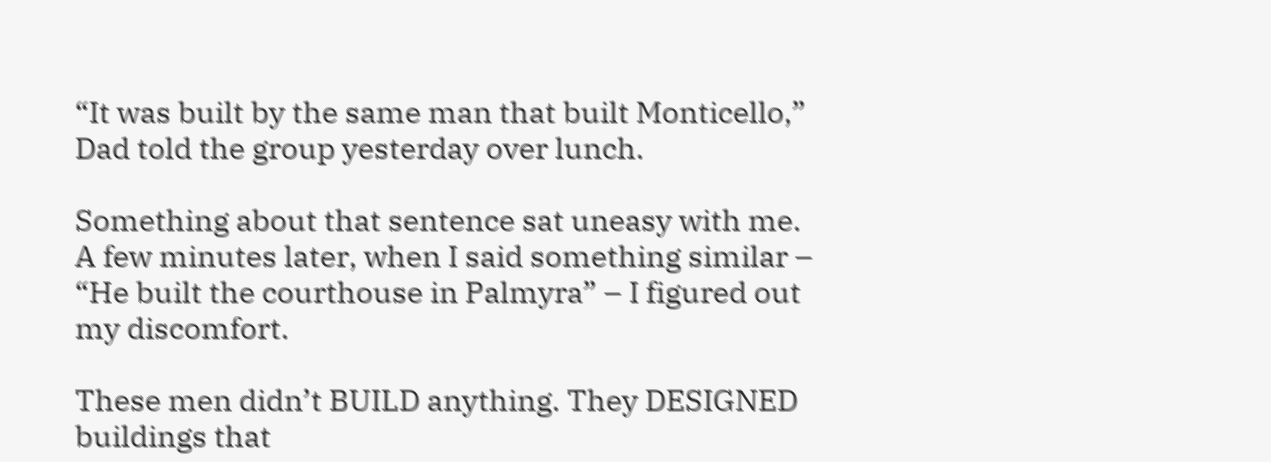“It was built by the same man that built Monticello,” Dad told the group yesterday over lunch.

Something about that sentence sat uneasy with me. A few minutes later, when I said something similar – “He built the courthouse in Palmyra” – I figured out my discomfort.

These men didn’t BUILD anything. They DESIGNED buildings that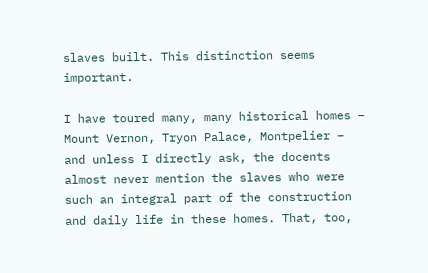slaves built. This distinction seems important.

I have toured many, many historical homes – Mount Vernon, Tryon Palace, Montpelier – and unless I directly ask, the docents almost never mention the slaves who were such an integral part of the construction and daily life in these homes. That, too,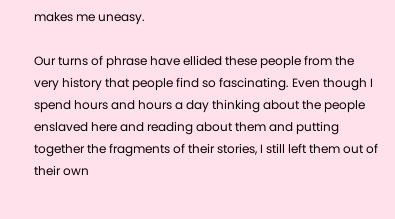makes me uneasy.

Our turns of phrase have ellided these people from the very history that people find so fascinating. Even though I spend hours and hours a day thinking about the people enslaved here and reading about them and putting together the fragments of their stories, I still left them out of their own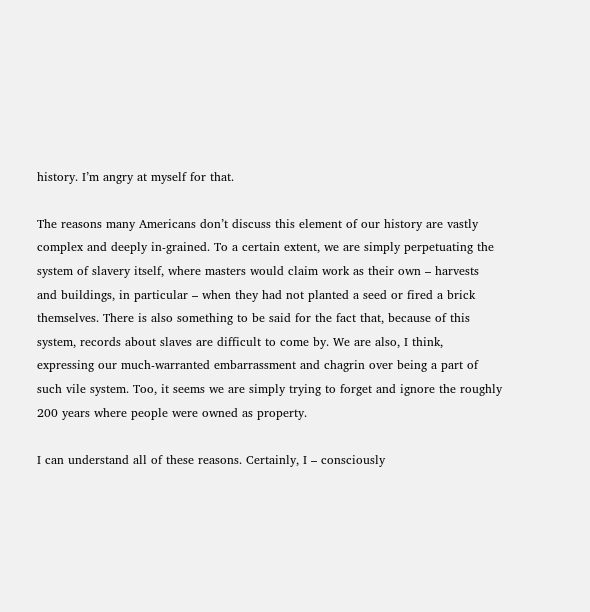history. I’m angry at myself for that.

The reasons many Americans don’t discuss this element of our history are vastly complex and deeply in-grained. To a certain extent, we are simply perpetuating the system of slavery itself, where masters would claim work as their own – harvests and buildings, in particular – when they had not planted a seed or fired a brick themselves. There is also something to be said for the fact that, because of this system, records about slaves are difficult to come by. We are also, I think, expressing our much-warranted embarrassment and chagrin over being a part of such vile system. Too, it seems we are simply trying to forget and ignore the roughly 200 years where people were owned as property.

I can understand all of these reasons. Certainly, I – consciously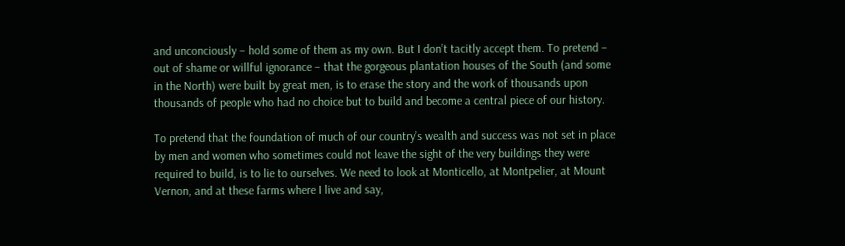and unconciously – hold some of them as my own. But I don’t tacitly accept them. To pretend – out of shame or willful ignorance – that the gorgeous plantation houses of the South (and some in the North) were built by great men, is to erase the story and the work of thousands upon thousands of people who had no choice but to build and become a central piece of our history.

To pretend that the foundation of much of our country’s wealth and success was not set in place by men and women who sometimes could not leave the sight of the very buildings they were required to build, is to lie to ourselves. We need to look at Monticello, at Montpelier, at Mount Vernon, and at these farms where I live and say,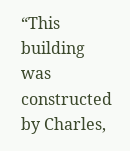“This building was constructed by Charles,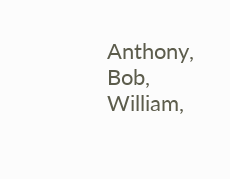Anthony, Bob, William,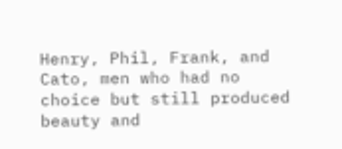Henry, Phil, Frank, and Cato, men who had no choice but still produced beauty and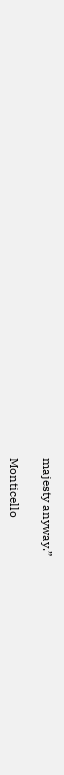majesty anyway.”

Monticello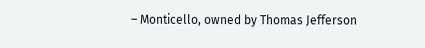– Monticello, owned by Thomas Jefferson